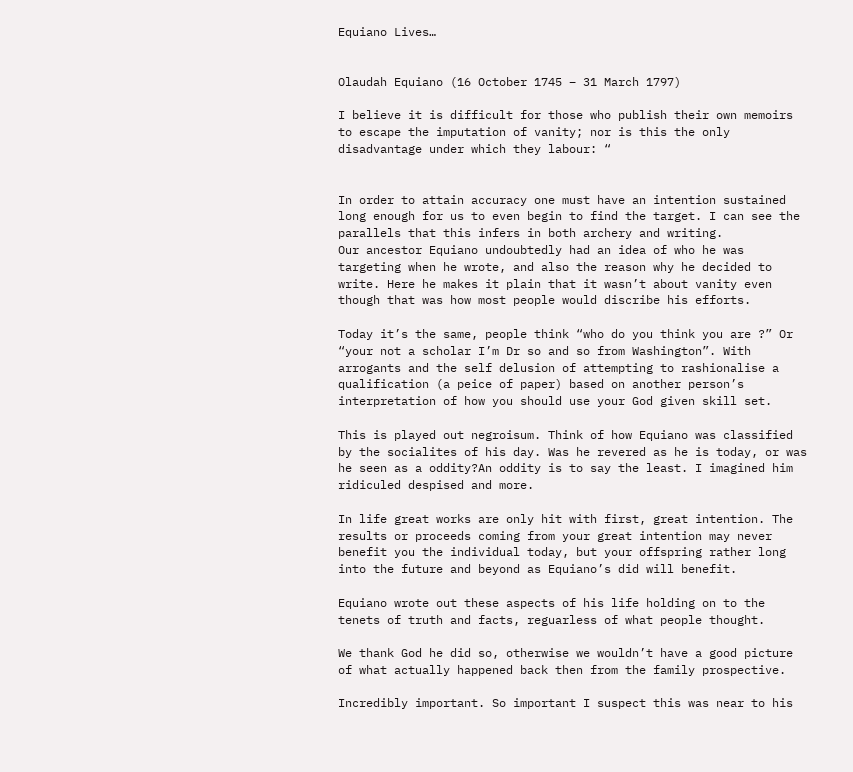Equiano Lives…


Olaudah Equiano (16 October 1745 – 31 March 1797)

I believe it is difficult for those who publish their own memoirs to escape the imputation of vanity; nor is this the only disadvantage under which they labour: “


In order to attain accuracy one must have an intention sustained long enough for us to even begin to find the target. I can see the parallels that this infers in both archery and writing.
Our ancestor Equiano undoubtedly had an idea of who he was targeting when he wrote, and also the reason why he decided to write. Here he makes it plain that it wasn’t about vanity even though that was how most people would discribe his efforts.

Today it’s the same, people think “who do you think you are ?” Or “your not a scholar I’m Dr so and so from Washington”. With arrogants and the self delusion of attempting to rashionalise a qualification (a peice of paper) based on another person’s interpretation of how you should use your God given skill set.

This is played out negroisum. Think of how Equiano was classified by the socialites of his day. Was he revered as he is today, or was he seen as a oddity?An oddity is to say the least. I imagined him ridiculed despised and more.

In life great works are only hit with first, great intention. The results or proceeds coming from your great intention may never benefit you the individual today, but your offspring rather long into the future and beyond as Equiano’s did will benefit.

Equiano wrote out these aspects of his life holding on to the tenets of truth and facts, reguarless of what people thought.

We thank God he did so, otherwise we wouldn’t have a good picture of what actually happened back then from the family prospective.

Incredibly important. So important I suspect this was near to his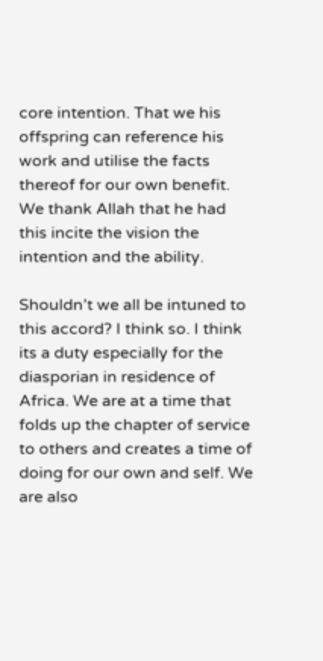core intention. That we his offspring can reference his work and utilise the facts thereof for our own benefit. We thank Allah that he had this incite the vision the intention and the ability.

Shouldn’t we all be intuned to this accord? I think so. I think its a duty especially for the diasporian in residence of Africa. We are at a time that folds up the chapter of service to others and creates a time of doing for our own and self. We are also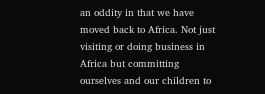an oddity in that we have moved back to Africa. Not just visiting or doing business in Africa but committing ourselves and our children to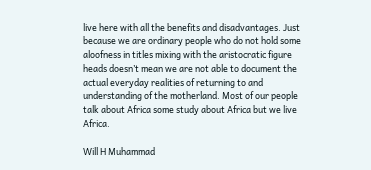live here with all the benefits and disadvantages. Just because we are ordinary people who do not hold some aloofness in titles mixing with the aristocratic figure heads doesn’t mean we are not able to document the actual everyday realities of returning to and understanding of the motherland. Most of our people talk about Africa some study about Africa but we live Africa.

Will H Muhammad